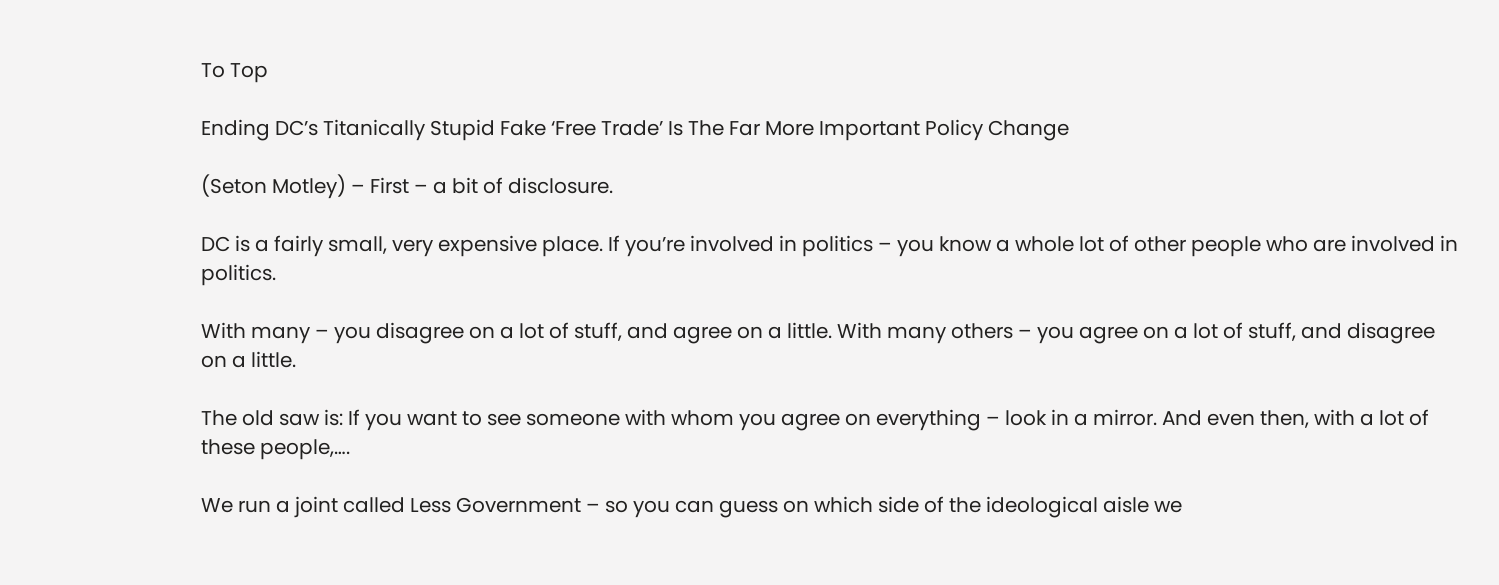To Top

Ending DC’s Titanically Stupid Fake ‘Free Trade’ Is The Far More Important Policy Change

(Seton Motley) – First – a bit of disclosure.

DC is a fairly small, very expensive place. If you’re involved in politics – you know a whole lot of other people who are involved in politics.

With many – you disagree on a lot of stuff, and agree on a little. With many others – you agree on a lot of stuff, and disagree on a little.

The old saw is: If you want to see someone with whom you agree on everything – look in a mirror. And even then, with a lot of these people,….

We run a joint called Less Government – so you can guess on which side of the ideological aisle we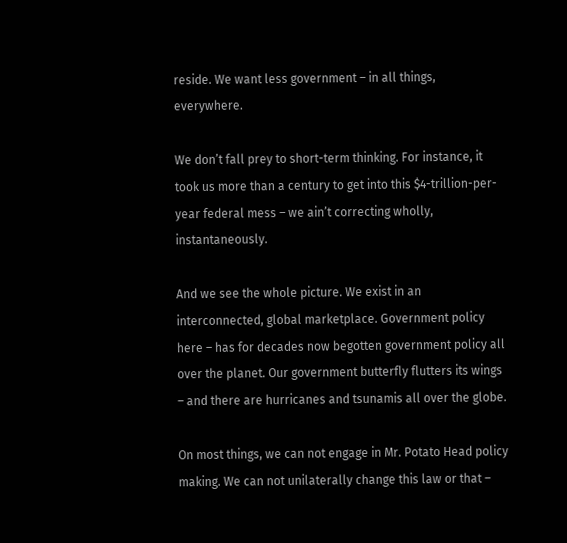reside. We want less government – in all things, everywhere.

We don’t fall prey to short-term thinking. For instance, it took us more than a century to get into this $4-trillion-per-year federal mess – we ain’t correcting wholly, instantaneously.

And we see the whole picture. We exist in an interconnected, global marketplace. Government policy here – has for decades now begotten government policy all over the planet. Our government butterfly flutters its wings – and there are hurricanes and tsunamis all over the globe.

On most things, we can not engage in Mr. Potato Head policy making. We can not unilaterally change this law or that –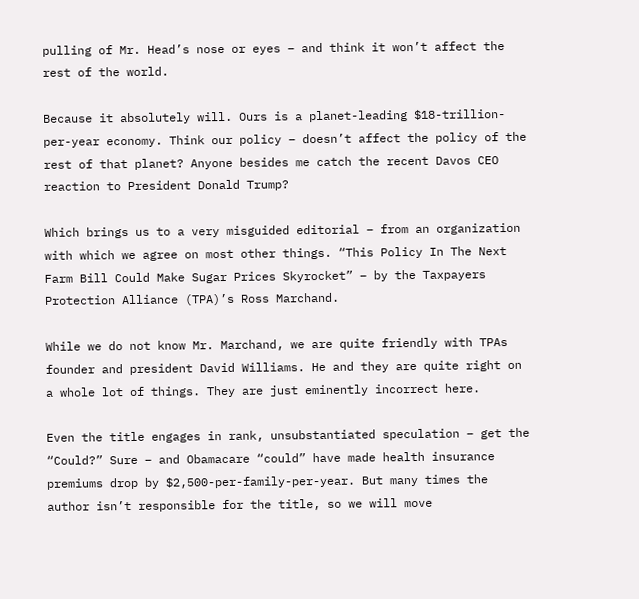pulling of Mr. Head’s nose or eyes – and think it won’t affect the rest of the world.

Because it absolutely will. Ours is a planet-leading $18-trillion-per-year economy. Think our policy – doesn’t affect the policy of the rest of that planet? Anyone besides me catch the recent Davos CEO reaction to President Donald Trump?

Which brings us to a very misguided editorial – from an organization with which we agree on most other things. “This Policy In The Next Farm Bill Could Make Sugar Prices Skyrocket” – by the Taxpayers Protection Alliance (TPA)’s Ross Marchand.

While we do not know Mr. Marchand, we are quite friendly with TPAs founder and president David Williams. He and they are quite right on a whole lot of things. They are just eminently incorrect here.

Even the title engages in rank, unsubstantiated speculation – get the “Could?” Sure – and Obamacare “could” have made health insurance premiums drop by $2,500-per-family-per-year. But many times the author isn’t responsible for the title, so we will move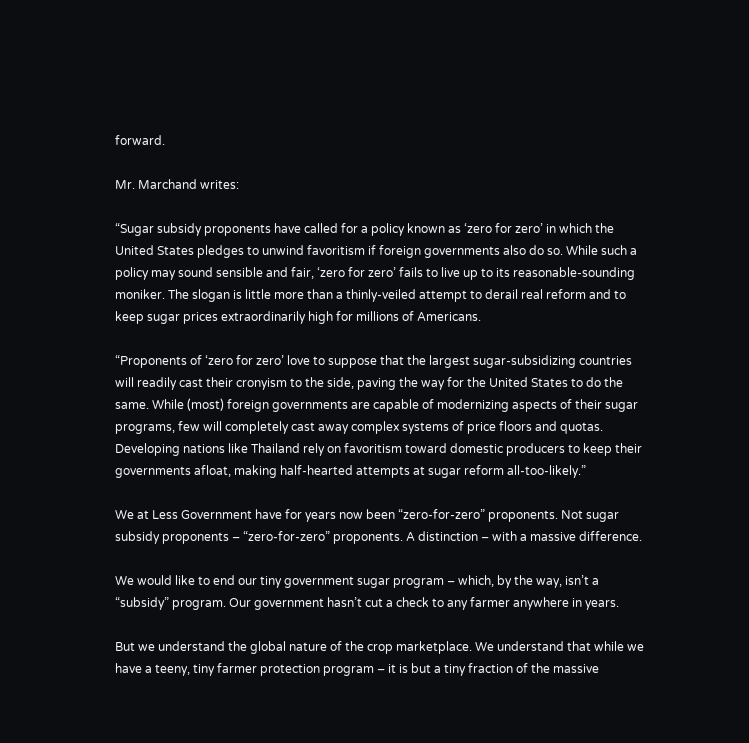forward.

Mr. Marchand writes:

“Sugar subsidy proponents have called for a policy known as ‘zero for zero’ in which the United States pledges to unwind favoritism if foreign governments also do so. While such a policy may sound sensible and fair, ‘zero for zero’ fails to live up to its reasonable-sounding moniker. The slogan is little more than a thinly-veiled attempt to derail real reform and to keep sugar prices extraordinarily high for millions of Americans.

“Proponents of ‘zero for zero’ love to suppose that the largest sugar-subsidizing countries will readily cast their cronyism to the side, paving the way for the United States to do the same. While (most) foreign governments are capable of modernizing aspects of their sugar programs, few will completely cast away complex systems of price floors and quotas. Developing nations like Thailand rely on favoritism toward domestic producers to keep their governments afloat, making half-hearted attempts at sugar reform all-too-likely.”

We at Less Government have for years now been “zero-for-zero” proponents. Not sugar subsidy proponents – “zero-for-zero” proponents. A distinction – with a massive difference.

We would like to end our tiny government sugar program – which, by the way, isn’t a “subsidy” program. Our government hasn’t cut a check to any farmer anywhere in years.

But we understand the global nature of the crop marketplace. We understand that while we have a teeny, tiny farmer protection program – it is but a tiny fraction of the massive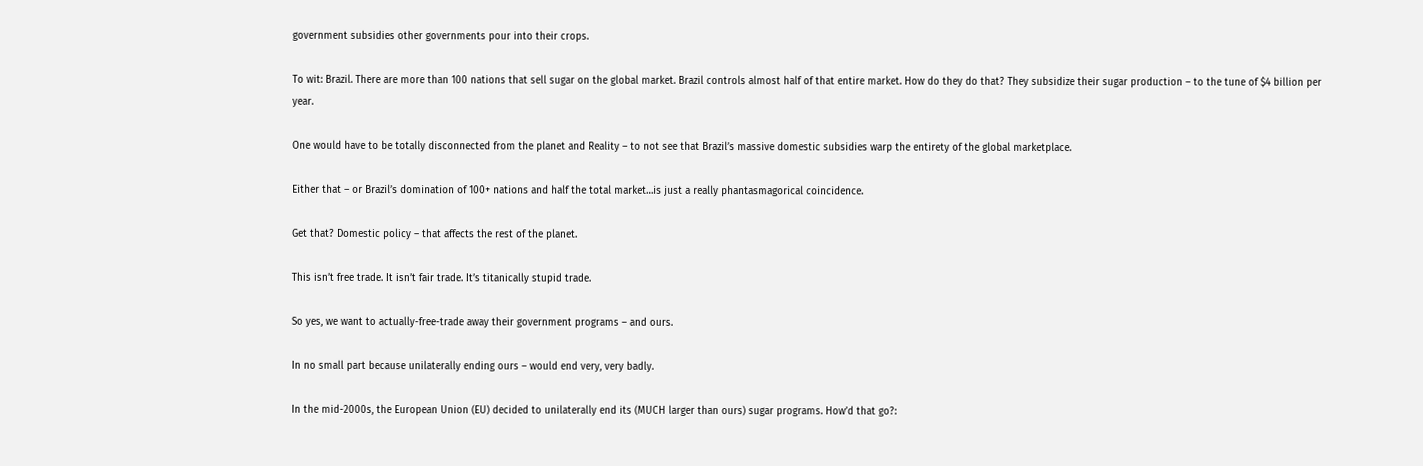government subsidies other governments pour into their crops.

To wit: Brazil. There are more than 100 nations that sell sugar on the global market. Brazil controls almost half of that entire market. How do they do that? They subsidize their sugar production – to the tune of $4 billion per year.

One would have to be totally disconnected from the planet and Reality – to not see that Brazil’s massive domestic subsidies warp the entirety of the global marketplace.

Either that – or Brazil’s domination of 100+ nations and half the total market…is just a really phantasmagorical coincidence.

Get that? Domestic policy – that affects the rest of the planet.

This isn’t free trade. It isn’t fair trade. It’s titanically stupid trade.

So yes, we want to actually-free-trade away their government programs – and ours.

In no small part because unilaterally ending ours – would end very, very badly.

In the mid-2000s, the European Union (EU) decided to unilaterally end its (MUCH larger than ours) sugar programs. How’d that go?: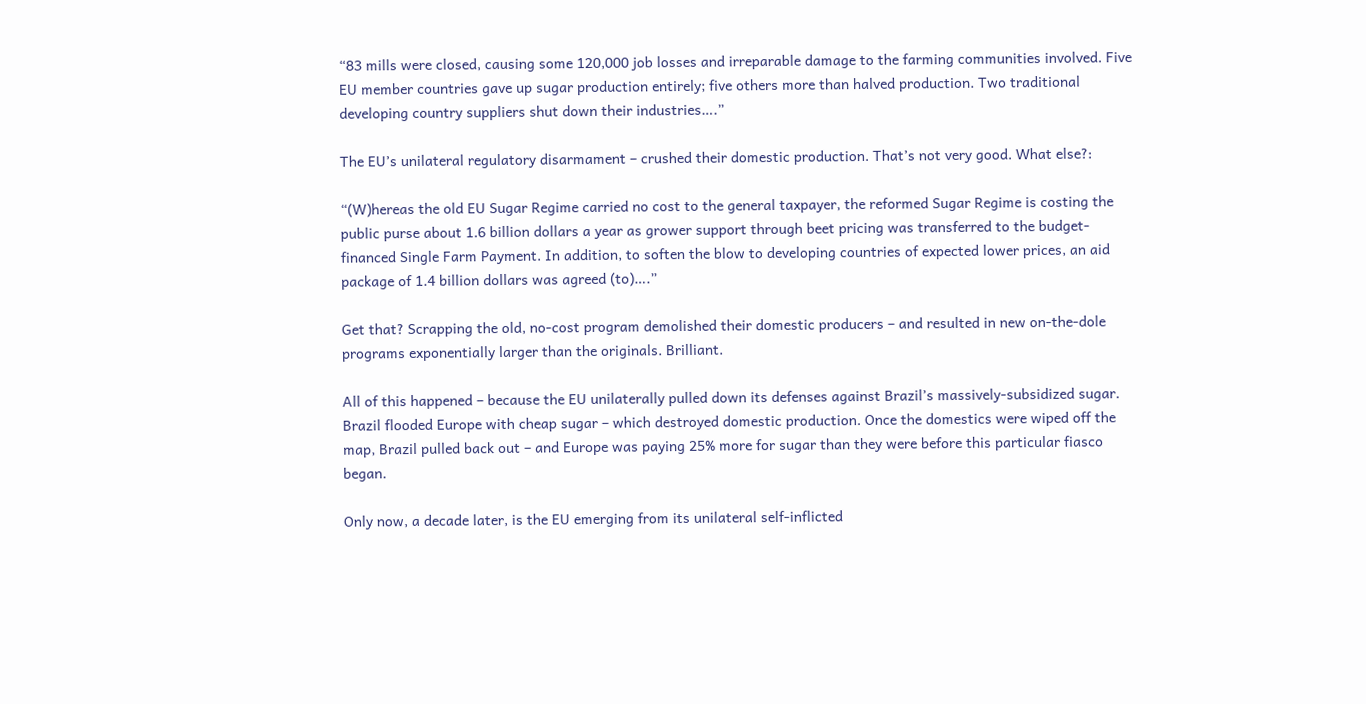“83 mills were closed, causing some 120,000 job losses and irreparable damage to the farming communities involved. Five EU member countries gave up sugar production entirely; five others more than halved production. Two traditional developing country suppliers shut down their industries….”

The EU’s unilateral regulatory disarmament – crushed their domestic production. That’s not very good. What else?:

“(W)hereas the old EU Sugar Regime carried no cost to the general taxpayer, the reformed Sugar Regime is costing the public purse about 1.6 billion dollars a year as grower support through beet pricing was transferred to the budget-financed Single Farm Payment. In addition, to soften the blow to developing countries of expected lower prices, an aid package of 1.4 billion dollars was agreed (to)….”

Get that? Scrapping the old, no-cost program demolished their domestic producers – and resulted in new on-the-dole programs exponentially larger than the originals. Brilliant.

All of this happened – because the EU unilaterally pulled down its defenses against Brazil’s massively-subsidized sugar. Brazil flooded Europe with cheap sugar – which destroyed domestic production. Once the domestics were wiped off the map, Brazil pulled back out – and Europe was paying 25% more for sugar than they were before this particular fiasco began.

Only now, a decade later, is the EU emerging from its unilateral self-inflicted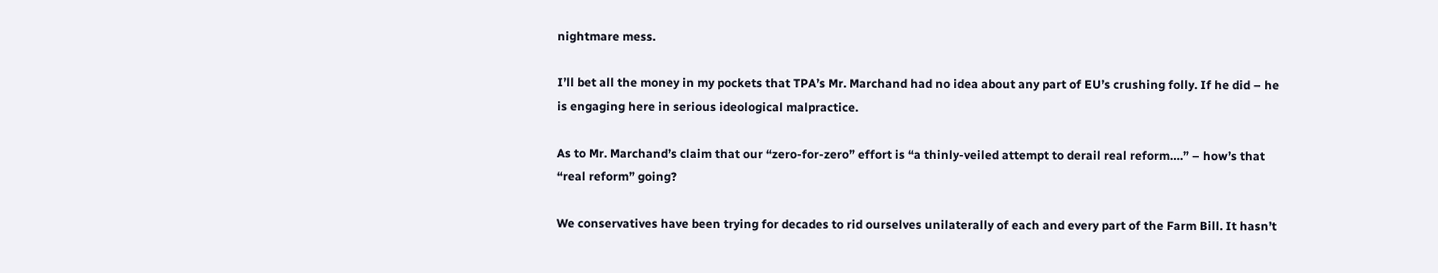nightmare mess.

I’ll bet all the money in my pockets that TPA’s Mr. Marchand had no idea about any part of EU’s crushing folly. If he did – he is engaging here in serious ideological malpractice.

As to Mr. Marchand’s claim that our “zero-for-zero” effort is “a thinly-veiled attempt to derail real reform….” – how’s that “real reform” going?

We conservatives have been trying for decades to rid ourselves unilaterally of each and every part of the Farm Bill. It hasn’t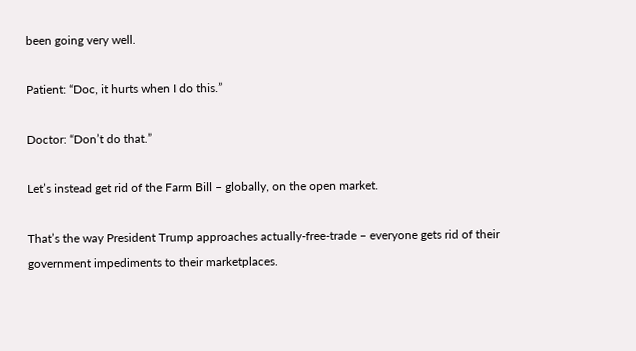been going very well.

Patient: “Doc, it hurts when I do this.”

Doctor: “Don’t do that.”

Let’s instead get rid of the Farm Bill – globally, on the open market.

That’s the way President Trump approaches actually-free-trade – everyone gets rid of their government impediments to their marketplaces.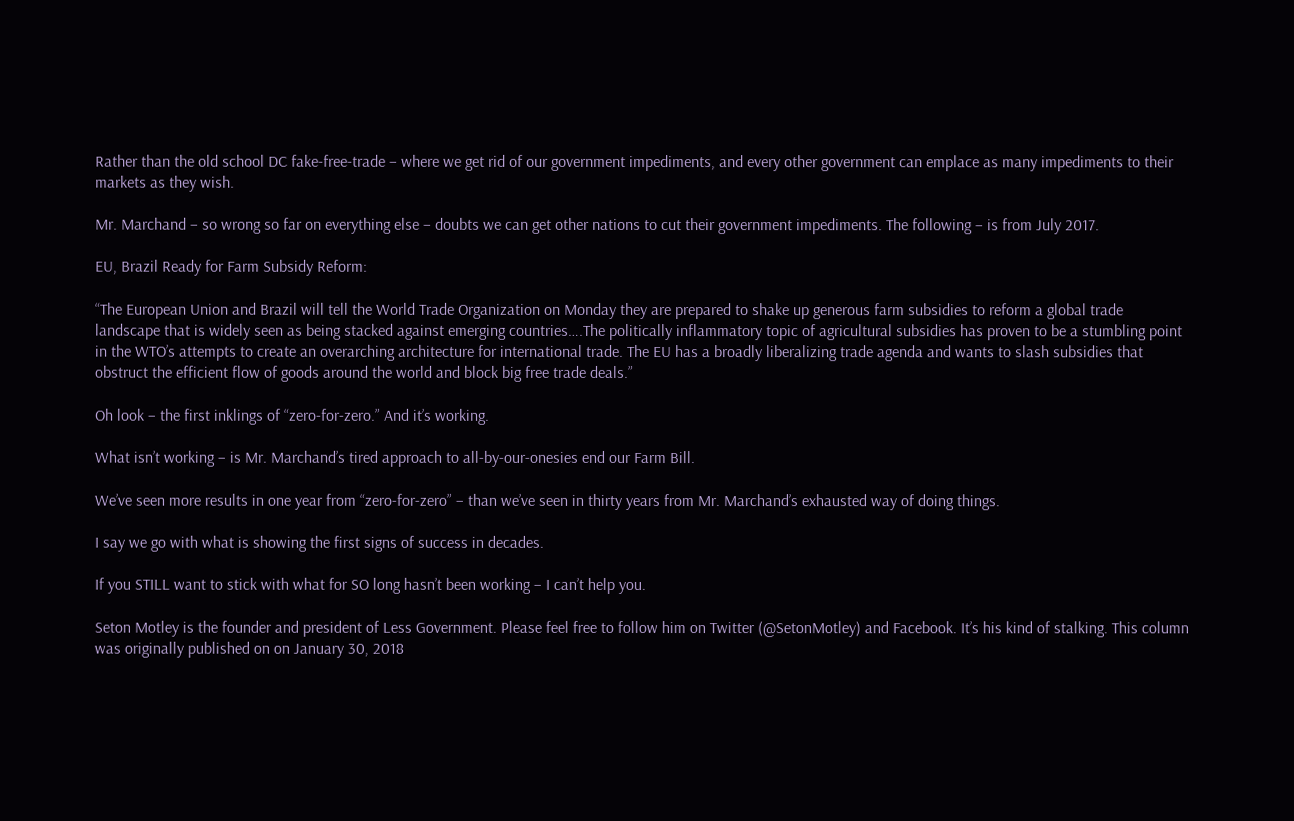Rather than the old school DC fake-free-trade – where we get rid of our government impediments, and every other government can emplace as many impediments to their markets as they wish.

Mr. Marchand – so wrong so far on everything else – doubts we can get other nations to cut their government impediments. The following – is from July 2017.

EU, Brazil Ready for Farm Subsidy Reform:

“The European Union and Brazil will tell the World Trade Organization on Monday they are prepared to shake up generous farm subsidies to reform a global trade landscape that is widely seen as being stacked against emerging countries….The politically inflammatory topic of agricultural subsidies has proven to be a stumbling point in the WTO’s attempts to create an overarching architecture for international trade. The EU has a broadly liberalizing trade agenda and wants to slash subsidies that obstruct the efficient flow of goods around the world and block big free trade deals.”

Oh look – the first inklings of “zero-for-zero.” And it’s working.

What isn’t working – is Mr. Marchand’s tired approach to all-by-our-onesies end our Farm Bill.

We’ve seen more results in one year from “zero-for-zero” – than we’ve seen in thirty years from Mr. Marchand’s exhausted way of doing things.

I say we go with what is showing the first signs of success in decades.

If you STILL want to stick with what for SO long hasn’t been working – I can’t help you.

Seton Motley is the founder and president of Less Government. Please feel free to follow him on Twitter (@SetonMotley) and Facebook. It’s his kind of stalking. This column was originally published on on January 30, 2018